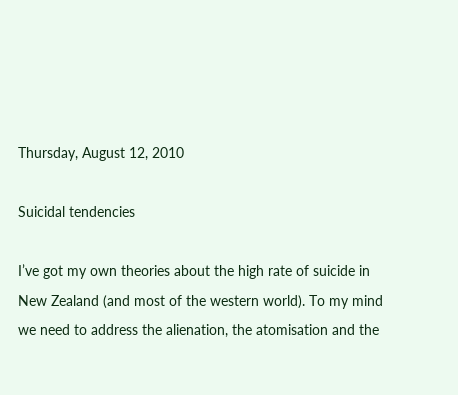Thursday, August 12, 2010

Suicidal tendencies

I’ve got my own theories about the high rate of suicide in New Zealand (and most of the western world). To my mind we need to address the alienation, the atomisation and the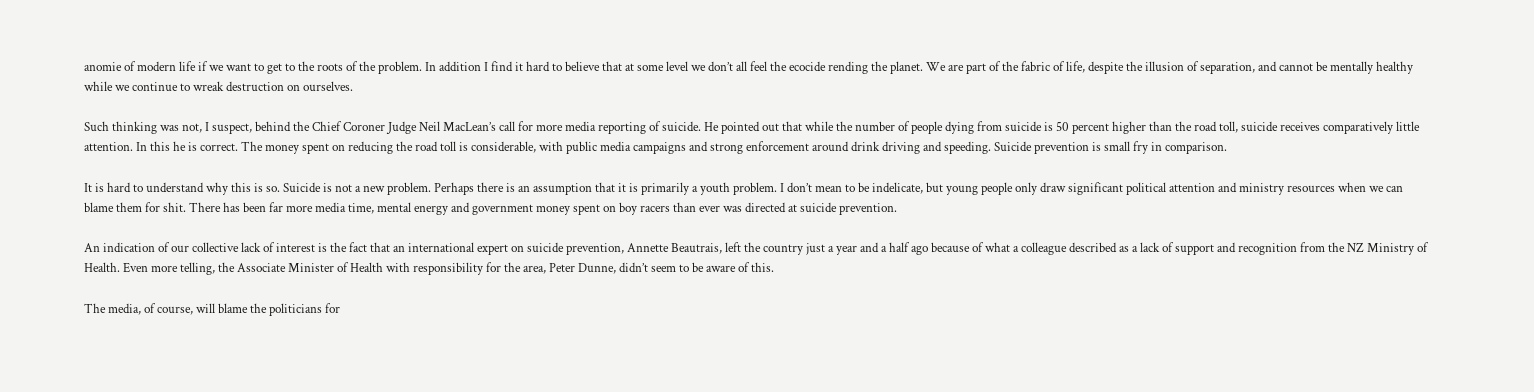anomie of modern life if we want to get to the roots of the problem. In addition I find it hard to believe that at some level we don’t all feel the ecocide rending the planet. We are part of the fabric of life, despite the illusion of separation, and cannot be mentally healthy while we continue to wreak destruction on ourselves.

Such thinking was not, I suspect, behind the Chief Coroner Judge Neil MacLean’s call for more media reporting of suicide. He pointed out that while the number of people dying from suicide is 50 percent higher than the road toll, suicide receives comparatively little attention. In this he is correct. The money spent on reducing the road toll is considerable, with public media campaigns and strong enforcement around drink driving and speeding. Suicide prevention is small fry in comparison.

It is hard to understand why this is so. Suicide is not a new problem. Perhaps there is an assumption that it is primarily a youth problem. I don’t mean to be indelicate, but young people only draw significant political attention and ministry resources when we can blame them for shit. There has been far more media time, mental energy and government money spent on boy racers than ever was directed at suicide prevention.

An indication of our collective lack of interest is the fact that an international expert on suicide prevention, Annette Beautrais, left the country just a year and a half ago because of what a colleague described as a lack of support and recognition from the NZ Ministry of Health. Even more telling, the Associate Minister of Health with responsibility for the area, Peter Dunne, didn’t seem to be aware of this.

The media, of course, will blame the politicians for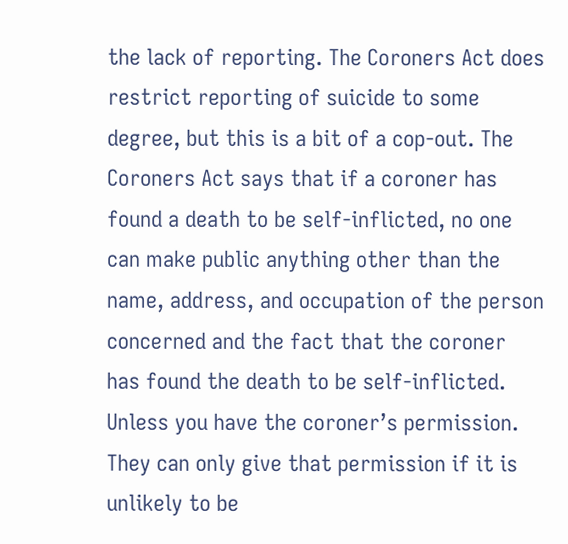the lack of reporting. The Coroners Act does restrict reporting of suicide to some degree, but this is a bit of a cop-out. The Coroners Act says that if a coroner has found a death to be self-inflicted, no one can make public anything other than the name, address, and occupation of the person concerned and the fact that the coroner has found the death to be self-inflicted. Unless you have the coroner’s permission. They can only give that permission if it is unlikely to be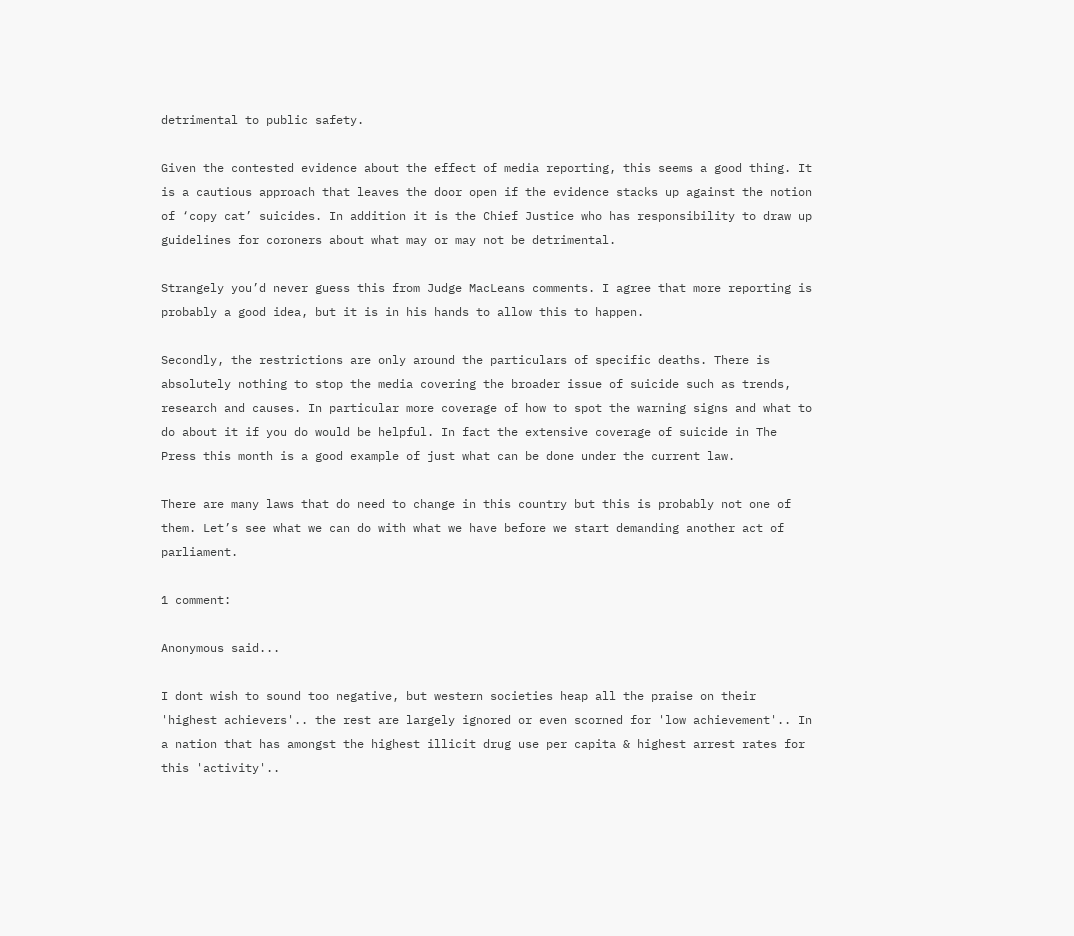detrimental to public safety.

Given the contested evidence about the effect of media reporting, this seems a good thing. It is a cautious approach that leaves the door open if the evidence stacks up against the notion of ‘copy cat’ suicides. In addition it is the Chief Justice who has responsibility to draw up guidelines for coroners about what may or may not be detrimental.

Strangely you’d never guess this from Judge MacLeans comments. I agree that more reporting is probably a good idea, but it is in his hands to allow this to happen.

Secondly, the restrictions are only around the particulars of specific deaths. There is absolutely nothing to stop the media covering the broader issue of suicide such as trends, research and causes. In particular more coverage of how to spot the warning signs and what to do about it if you do would be helpful. In fact the extensive coverage of suicide in The Press this month is a good example of just what can be done under the current law.

There are many laws that do need to change in this country but this is probably not one of them. Let’s see what we can do with what we have before we start demanding another act of parliament.

1 comment:

Anonymous said...

I dont wish to sound too negative, but western societies heap all the praise on their 'highest achievers'.. the rest are largely ignored or even scorned for 'low achievement'.. In a nation that has amongst the highest illicit drug use per capita & highest arrest rates for this 'activity'..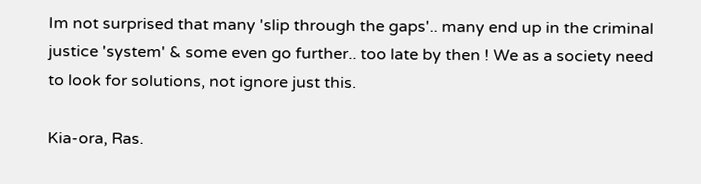Im not surprised that many 'slip through the gaps'.. many end up in the criminal justice 'system' & some even go further.. too late by then ! We as a society need to look for solutions, not ignore just this.

Kia-ora, Ras.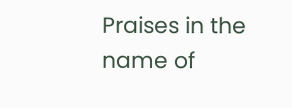Praises in the name of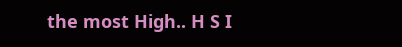the most High.. H S I